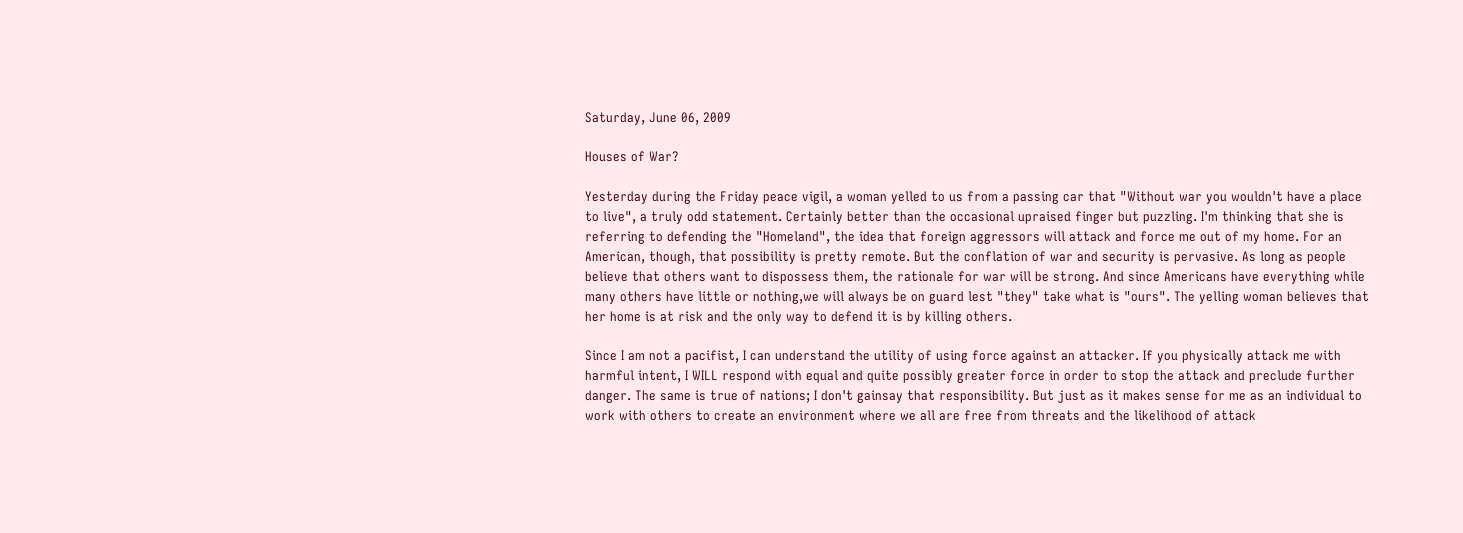Saturday, June 06, 2009

Houses of War?

Yesterday during the Friday peace vigil, a woman yelled to us from a passing car that "Without war you wouldn't have a place to live", a truly odd statement. Certainly better than the occasional upraised finger but puzzling. I'm thinking that she is referring to defending the "Homeland", the idea that foreign aggressors will attack and force me out of my home. For an American, though, that possibility is pretty remote. But the conflation of war and security is pervasive. As long as people believe that others want to dispossess them, the rationale for war will be strong. And since Americans have everything while many others have little or nothing,we will always be on guard lest "they" take what is "ours". The yelling woman believes that her home is at risk and the only way to defend it is by killing others.

Since I am not a pacifist, I can understand the utility of using force against an attacker. If you physically attack me with harmful intent, I WILL respond with equal and quite possibly greater force in order to stop the attack and preclude further danger. The same is true of nations; I don't gainsay that responsibility. But just as it makes sense for me as an individual to work with others to create an environment where we all are free from threats and the likelihood of attack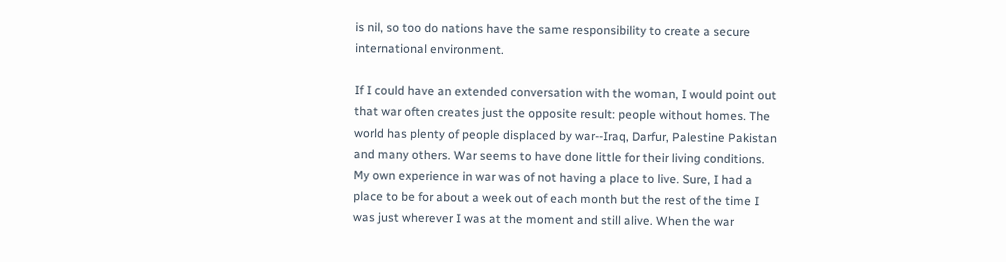is nil, so too do nations have the same responsibility to create a secure international environment.

If I could have an extended conversation with the woman, I would point out that war often creates just the opposite result: people without homes. The world has plenty of people displaced by war--Iraq, Darfur, Palestine Pakistan and many others. War seems to have done little for their living conditions. My own experience in war was of not having a place to live. Sure, I had a place to be for about a week out of each month but the rest of the time I was just wherever I was at the moment and still alive. When the war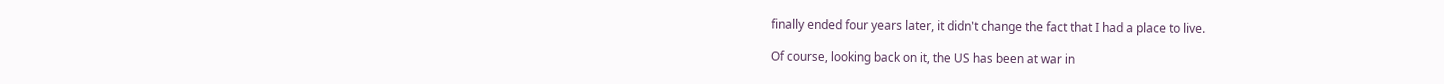finally ended four years later, it didn't change the fact that I had a place to live.

Of course, looking back on it, the US has been at war in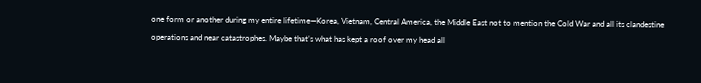one form or another during my entire lifetime—Korea, Vietnam, Central America, the Middle East not to mention the Cold War and all its clandestine operations and near catastrophes. Maybe that’s what has kept a roof over my head all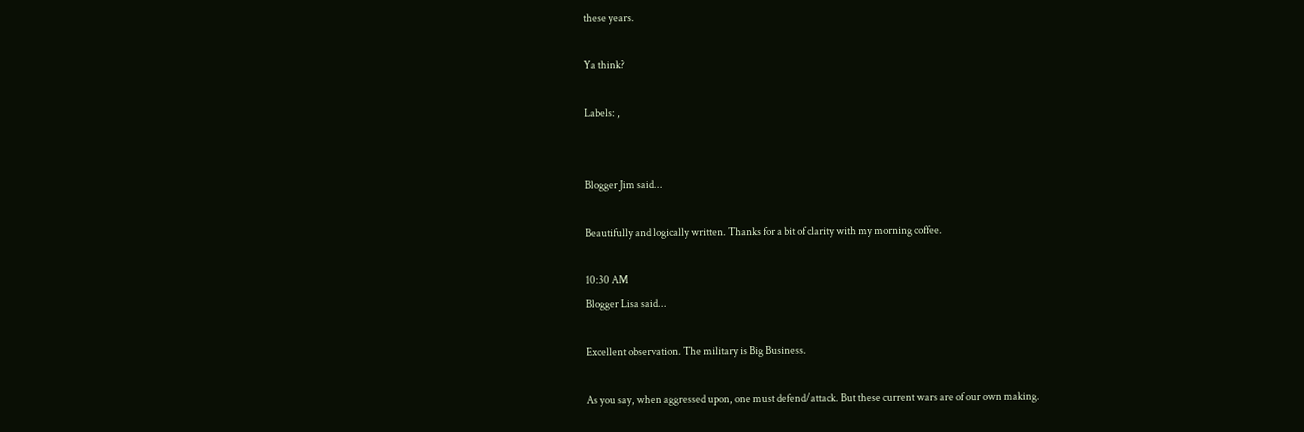these years.

Ya think?

Labels: ,


Blogger Jim said...

Beautifully and logically written. Thanks for a bit of clarity with my morning coffee.

10:30 AM
Blogger Lisa said...

Excellent observation. The military is Big Business.

As you say, when aggressed upon, one must defend/attack. But these current wars are of our own making.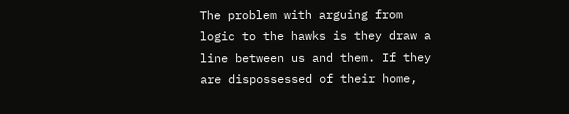The problem with arguing from logic to the hawks is they draw a line between us and them. If they are dispossessed of their home,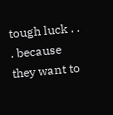tough luck . . . because they want to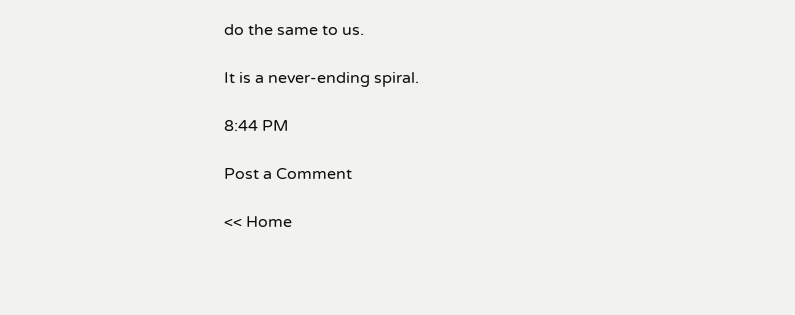do the same to us.

It is a never-ending spiral.

8:44 PM

Post a Comment

<< Home